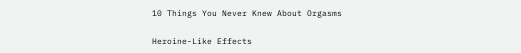10 Things You Never Knew About Orgasms

Heroine-Like Effects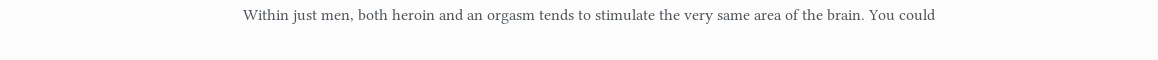Within just men, both heroin and an orgasm tends to stimulate the very same area of the brain. You could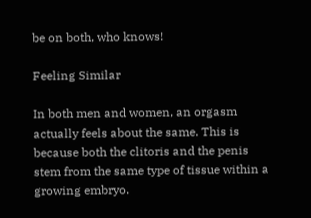be on both, who knows!

Feeling Similar

In both men and women, an orgasm actually feels about the same. This is because both the clitoris and the penis stem from the same type of tissue within a growing embryo.